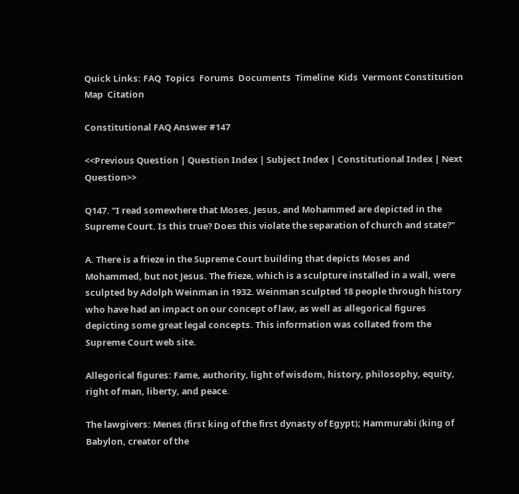Quick Links: FAQ  Topics  Forums  Documents  Timeline  Kids  Vermont Constitution  Map  Citation

Constitutional FAQ Answer #147

<<Previous Question | Question Index | Subject Index | Constitutional Index | Next Question>>

Q147. "I read somewhere that Moses, Jesus, and Mohammed are depicted in the Supreme Court. Is this true? Does this violate the separation of church and state?"

A. There is a frieze in the Supreme Court building that depicts Moses and Mohammed, but not Jesus. The frieze, which is a sculpture installed in a wall, were sculpted by Adolph Weinman in 1932. Weinman sculpted 18 people through history who have had an impact on our concept of law, as well as allegorical figures depicting some great legal concepts. This information was collated from the Supreme Court web site.

Allegorical figures: Fame, authority, light of wisdom, history, philosophy, equity, right of man, liberty, and peace.

The lawgivers: Menes (first king of the first dynasty of Egypt); Hammurabi (king of Babylon, creator of the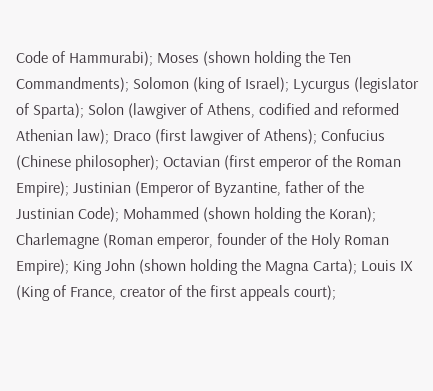Code of Hammurabi); Moses (shown holding the Ten Commandments); Solomon (king of Israel); Lycurgus (legislator of Sparta); Solon (lawgiver of Athens, codified and reformed Athenian law); Draco (first lawgiver of Athens); Confucius (Chinese philosopher); Octavian (first emperor of the Roman Empire); Justinian (Emperor of Byzantine, father of the Justinian Code); Mohammed (shown holding the Koran); Charlemagne (Roman emperor, founder of the Holy Roman Empire); King John (shown holding the Magna Carta); Louis IX (King of France, creator of the first appeals court);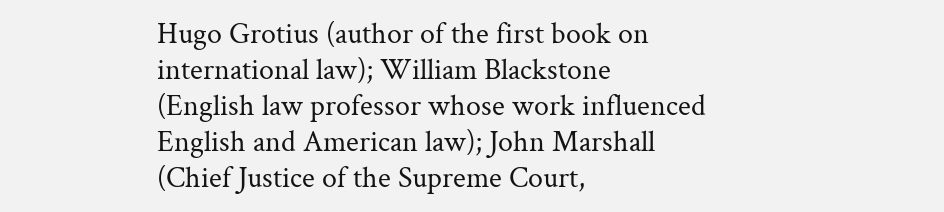Hugo Grotius (author of the first book on international law); William Blackstone (English law professor whose work influenced English and American law); John Marshall (Chief Justice of the Supreme Court,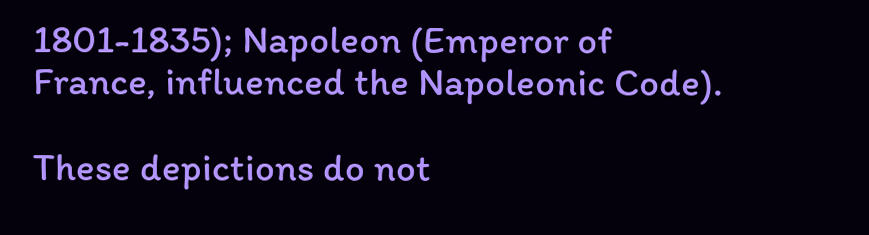1801-1835); Napoleon (Emperor of France, influenced the Napoleonic Code).

These depictions do not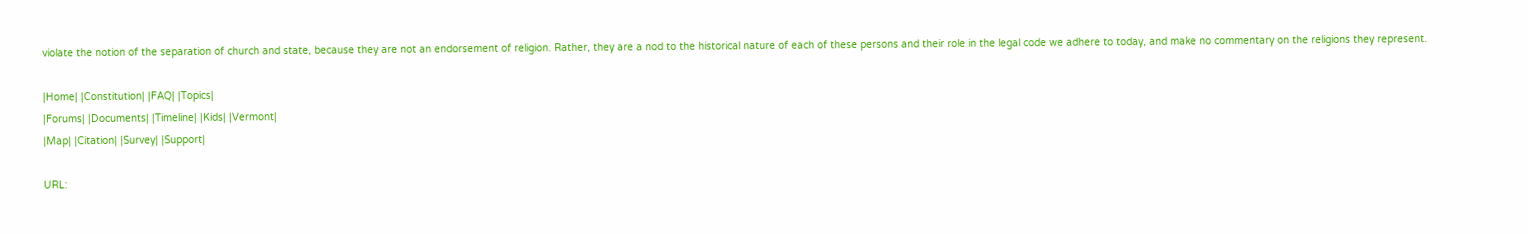violate the notion of the separation of church and state, because they are not an endorsement of religion. Rather, they are a nod to the historical nature of each of these persons and their role in the legal code we adhere to today, and make no commentary on the religions they represent.

|Home| |Constitution| |FAQ| |Topics|
|Forums| |Documents| |Timeline| |Kids| |Vermont|
|Map| |Citation| |Survey| |Support|

URL: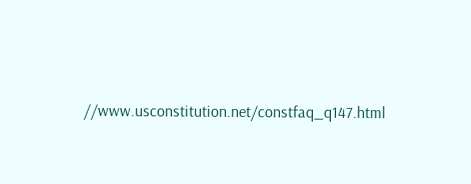//www.usconstitution.net/constfaq_q147.html